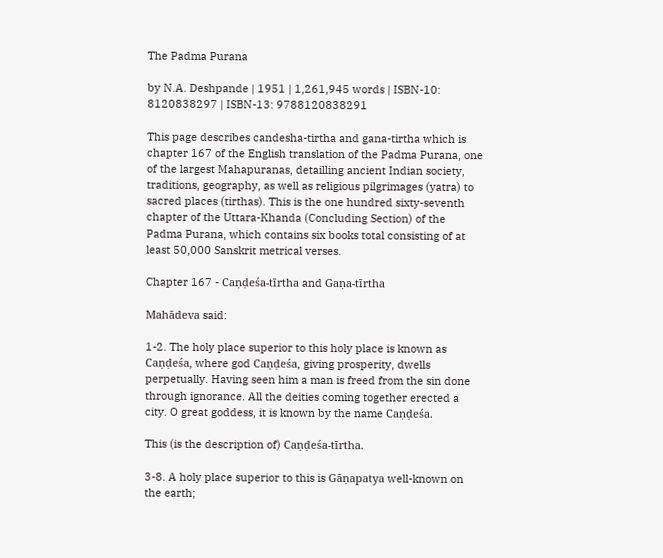The Padma Purana

by N.A. Deshpande | 1951 | 1,261,945 words | ISBN-10: 8120838297 | ISBN-13: 9788120838291

This page describes candesha-tirtha and gana-tirtha which is chapter 167 of the English translation of the Padma Purana, one of the largest Mahapuranas, detailling ancient Indian society, traditions, geography, as well as religious pilgrimages (yatra) to sacred places (tirthas). This is the one hundred sixty-seventh chapter of the Uttara-Khanda (Concluding Section) of the Padma Purana, which contains six books total consisting of at least 50,000 Sanskrit metrical verses.

Chapter 167 - Caṇḍeśa-tīrtha and Gaṇa-tīrtha

Mahādeva said:

1-2. The holy place superior to this holy place is known as Caṇḍeśa, where god Caṇḍeśa, giving prosperity, dwells perpetually. Having seen him a man is freed from the sin done through ignorance. All the deities coming together erected a city. O great goddess, it is known by the name Caṇḍeśa.

This (is the description of) Caṇḍeśa-tīrtha.

3-8. A holy place superior to this is Gāṇapatya well-known on the earth;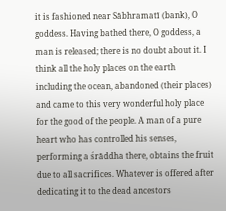it is fashioned near Sābhramatī (bank), O goddess. Having bathed there, O goddess, a man is released; there is no doubt about it. I think all the holy places on the earth including the ocean, abandoned (their places) and came to this very wonderful holy place for the good of the people. A man of a pure heart who has controlled his senses, performing a śrāddha there, obtains the fruit due to all sacrifices. Whatever is offered after dedicating it to the dead ancestors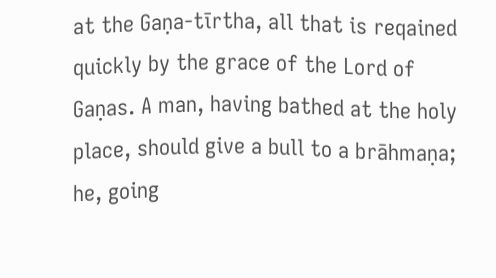at the Gaṇa-tīrtha, all that is reqained quickly by the grace of the Lord of Gaṇas. A man, having bathed at the holy place, should give a bull to a brāhmaṇa; he, going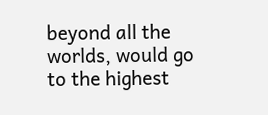beyond all the worlds, would go to the highest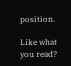position.

Like what you read?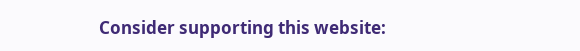Consider supporting this website: